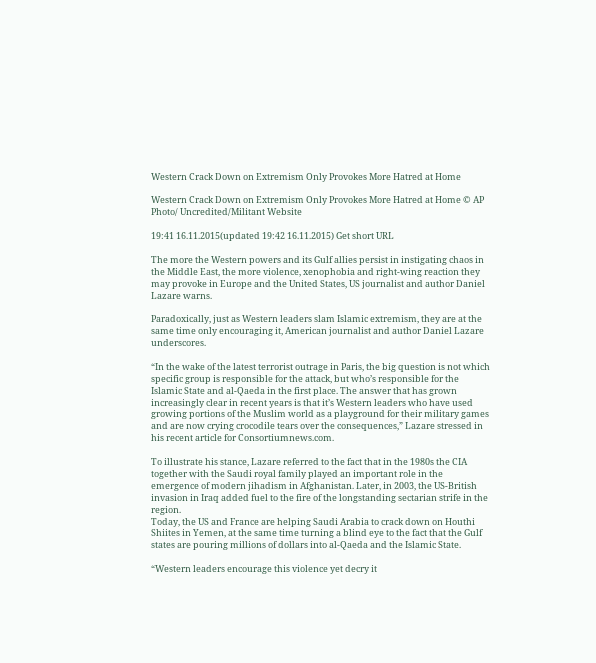Western Crack Down on Extremism Only Provokes More Hatred at Home

Western Crack Down on Extremism Only Provokes More Hatred at Home © AP Photo/ Uncredited/Militant Website

19:41 16.11.2015(updated 19:42 16.11.2015) Get short URL

The more the Western powers and its Gulf allies persist in instigating chaos in the Middle East, the more violence, xenophobia and right-wing reaction they may provoke in Europe and the United States, US journalist and author Daniel Lazare warns.

Paradoxically, just as Western leaders slam Islamic extremism, they are at the same time only encouraging it, American journalist and author Daniel Lazare underscores.

“In the wake of the latest terrorist outrage in Paris, the big question is not which specific group is responsible for the attack, but who’s responsible for the Islamic State and al-Qaeda in the first place. The answer that has grown increasingly clear in recent years is that it’s Western leaders who have used growing portions of the Muslim world as a playground for their military games and are now crying crocodile tears over the consequences,” Lazare stressed in his recent article for Consortiumnews.com.

To illustrate his stance, Lazare referred to the fact that in the 1980s the CIA together with the Saudi royal family played an important role in the emergence of modern jihadism in Afghanistan. Later, in 2003, the US-British invasion in Iraq added fuel to the fire of the longstanding sectarian strife in the region.
Today, the US and France are helping Saudi Arabia to crack down on Houthi Shiites in Yemen, at the same time turning a blind eye to the fact that the Gulf states are pouring millions of dollars into al-Qaeda and the Islamic State.

“Western leaders encourage this violence yet decry it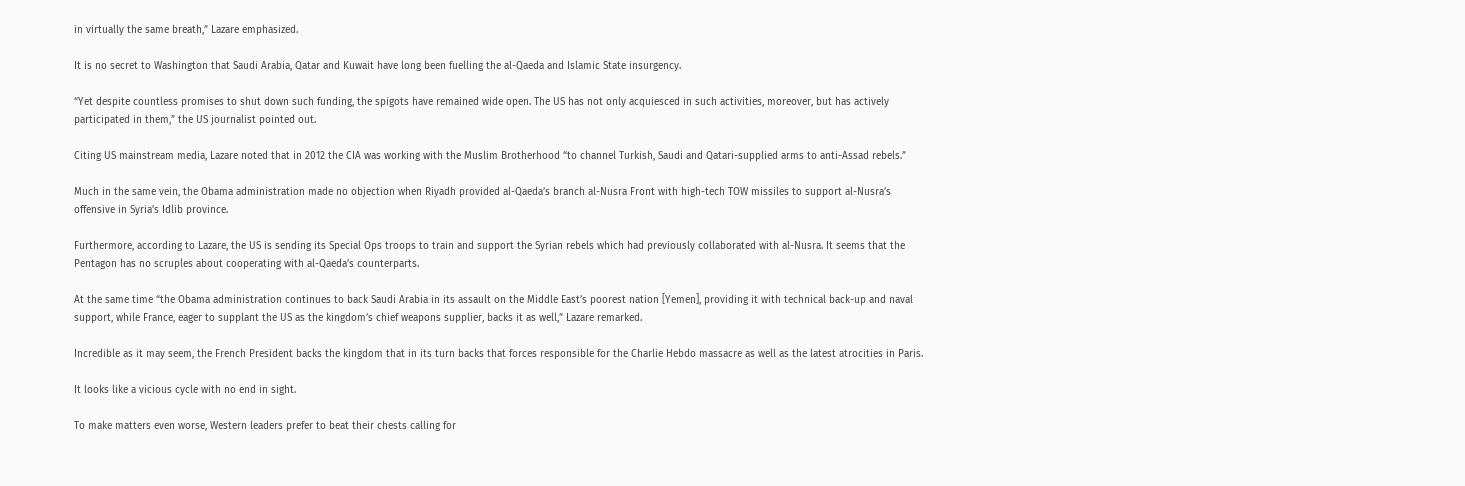in virtually the same breath,” Lazare emphasized.

It is no secret to Washington that Saudi Arabia, Qatar and Kuwait have long been fuelling the al-Qaeda and Islamic State insurgency.

“Yet despite countless promises to shut down such funding, the spigots have remained wide open. The US has not only acquiesced in such activities, moreover, but has actively participated in them,” the US journalist pointed out.

Citing US mainstream media, Lazare noted that in 2012 the CIA was working with the Muslim Brotherhood “to channel Turkish, Saudi and Qatari-supplied arms to anti-Assad rebels.”

Much in the same vein, the Obama administration made no objection when Riyadh provided al-Qaeda’s branch al-Nusra Front with high-tech TOW missiles to support al-Nusra’s offensive in Syria’s Idlib province.

Furthermore, according to Lazare, the US is sending its Special Ops troops to train and support the Syrian rebels which had previously collaborated with al-Nusra. It seems that the Pentagon has no scruples about cooperating with al-Qaeda’s counterparts.

At the same time “the Obama administration continues to back Saudi Arabia in its assault on the Middle East’s poorest nation [Yemen], providing it with technical back-up and naval support, while France, eager to supplant the US as the kingdom’s chief weapons supplier, backs it as well,” Lazare remarked.

Incredible as it may seem, the French President backs the kingdom that in its turn backs that forces responsible for the Charlie Hebdo massacre as well as the latest atrocities in Paris.

It looks like a vicious cycle with no end in sight.

To make matters even worse, Western leaders prefer to beat their chests calling for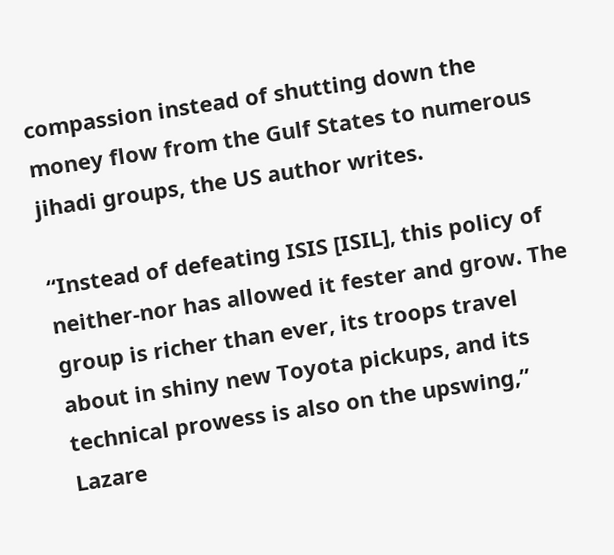compassion instead of shutting down the money flow from the Gulf States to numerous jihadi groups, the US author writes.

“Instead of defeating ISIS [ISIL], this policy of neither-nor has allowed it fester and grow. The group is richer than ever, its troops travel about in shiny new Toyota pickups, and its technical prowess is also on the upswing,” Lazare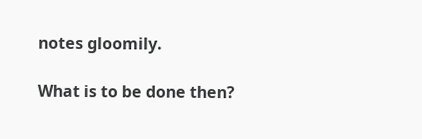notes gloomily.

What is to be done then?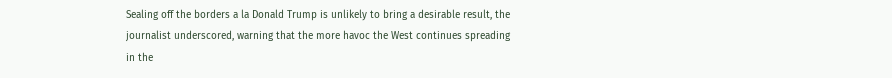Sealing off the borders a la Donald Trump is unlikely to bring a desirable result, the journalist underscored, warning that the more havoc the West continues spreading in the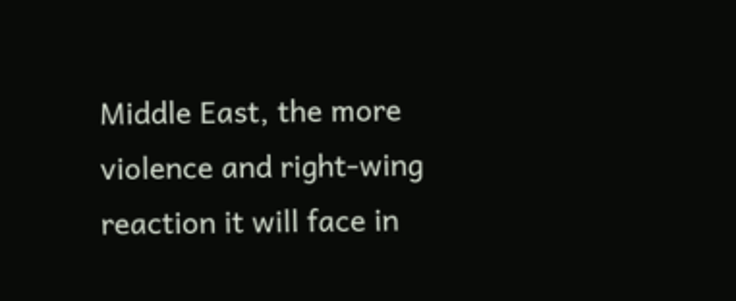Middle East, the more violence and right-wing reaction it will face in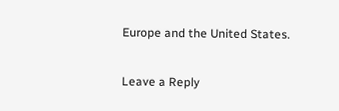Europe and the United States.

Leave a Reply